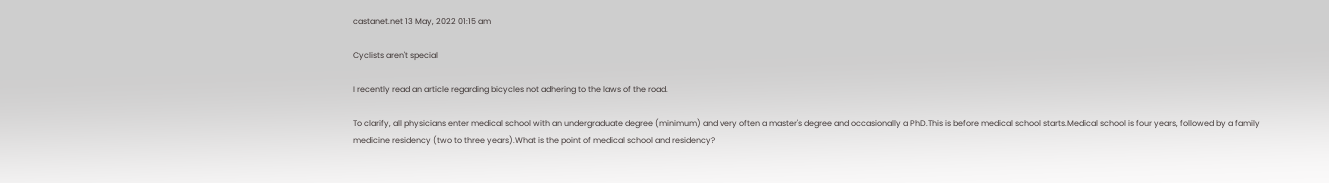castanet.net 13 May, 2022 01:15 am

Cyclists aren't special

I recently read an article regarding bicycles not adhering to the laws of the road.

To clarify, all physicians enter medical school with an undergraduate degree (minimum) and very often a master's degree and occasionally a PhD.This is before medical school starts.Medical school is four years, followed by a family medicine residency (two to three years).What is the point of medical school and residency?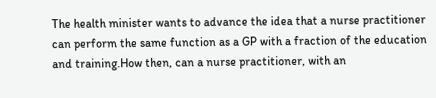The health minister wants to advance the idea that a nurse practitioner can perform the same function as a GP with a fraction of the education and training.How then, can a nurse practitioner, with an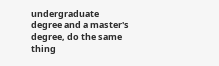undergraduate degree and a master's degree, do the same thing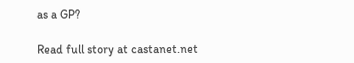as a GP?

Read full story at castanet.net